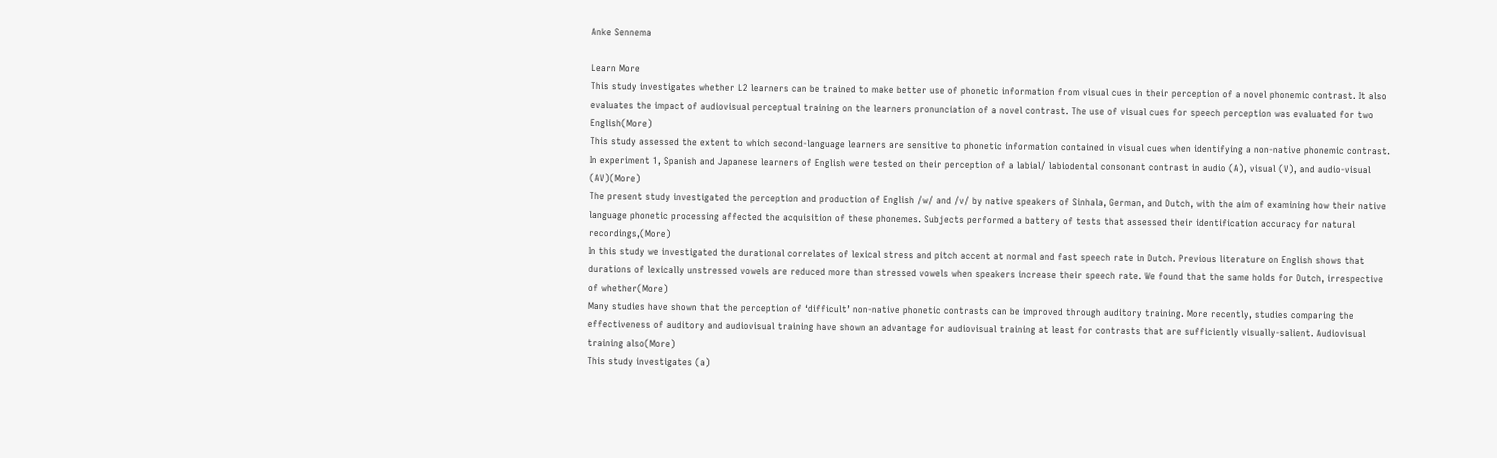Anke Sennema

Learn More
This study investigates whether L2 learners can be trained to make better use of phonetic information from visual cues in their perception of a novel phonemic contrast. It also evaluates the impact of audiovisual perceptual training on the learners pronunciation of a novel contrast. The use of visual cues for speech perception was evaluated for two English(More)
This study assessed the extent to which second-language learners are sensitive to phonetic information contained in visual cues when identifying a non-native phonemic contrast. In experiment 1, Spanish and Japanese learners of English were tested on their perception of a labial/ labiodental consonant contrast in audio (A), visual (V), and audio-visual (AV)(More)
The present study investigated the perception and production of English /w/ and /v/ by native speakers of Sinhala, German, and Dutch, with the aim of examining how their native language phonetic processing affected the acquisition of these phonemes. Subjects performed a battery of tests that assessed their identification accuracy for natural recordings,(More)
In this study we investigated the durational correlates of lexical stress and pitch accent at normal and fast speech rate in Dutch. Previous literature on English shows that durations of lexically unstressed vowels are reduced more than stressed vowels when speakers increase their speech rate. We found that the same holds for Dutch, irrespective of whether(More)
Many studies have shown that the perception of ‘difficult’ non-native phonetic contrasts can be improved through auditory training. More recently, studies comparing the effectiveness of auditory and audiovisual training have shown an advantage for audiovisual training at least for contrasts that are sufficiently visually-salient. Audiovisual training also(More)
This study investigates (a)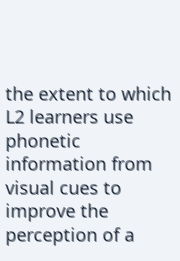the extent to which L2 learners use phonetic information from visual cues to improve the perception of a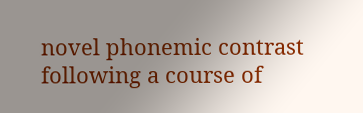novel phonemic contrast following a course of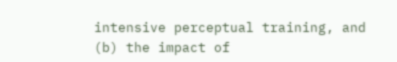intensive perceptual training, and (b) the impact of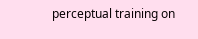perceptual training on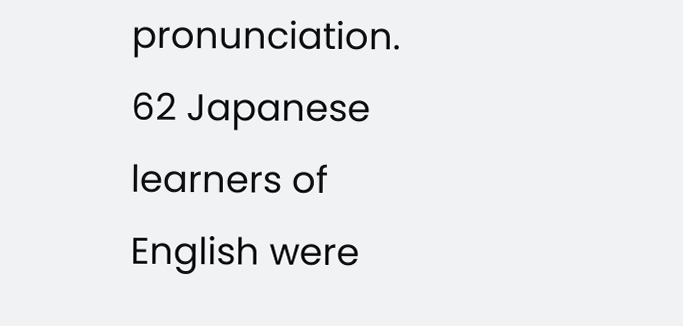pronunciation. 62 Japanese learners of English were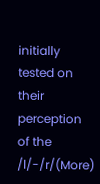initially tested on their perception of the /l/-/r/(More)